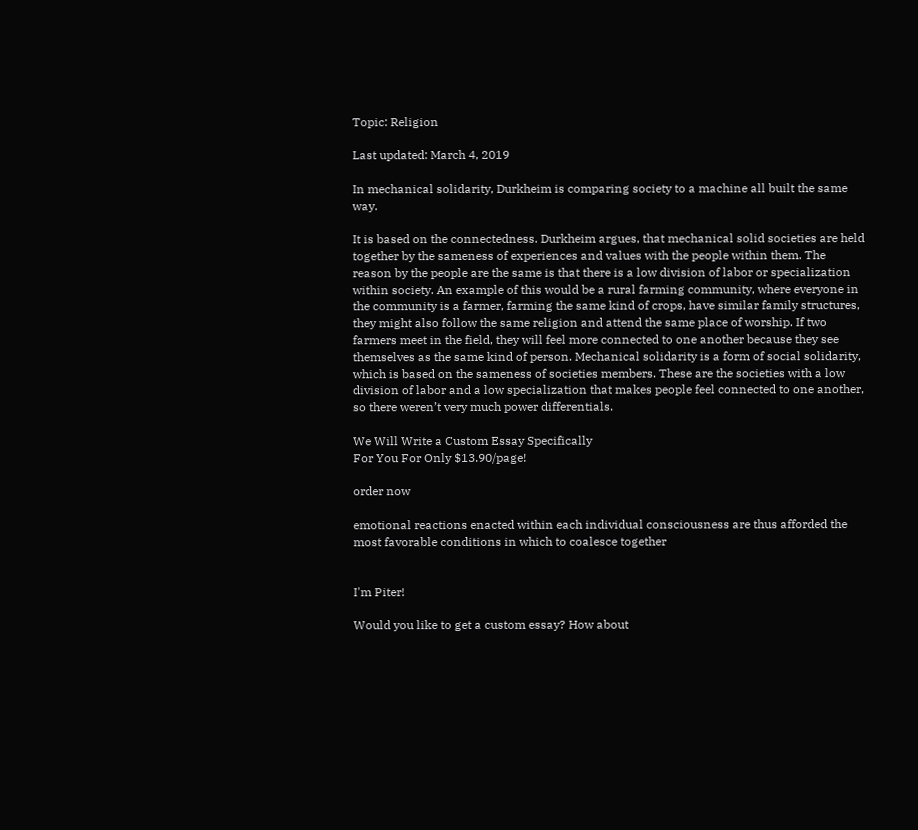Topic: Religion

Last updated: March 4, 2019

In mechanical solidarity, Durkheim is comparing society to a machine all built the same way.

It is based on the connectedness. Durkheim argues, that mechanical solid societies are held together by the sameness of experiences and values with the people within them. The reason by the people are the same is that there is a low division of labor or specialization within society. An example of this would be a rural farming community, where everyone in the community is a farmer, farming the same kind of crops, have similar family structures, they might also follow the same religion and attend the same place of worship. If two farmers meet in the field, they will feel more connected to one another because they see themselves as the same kind of person. Mechanical solidarity is a form of social solidarity, which is based on the sameness of societies members. These are the societies with a low division of labor and a low specialization that makes people feel connected to one another, so there weren’t very much power differentials.

We Will Write a Custom Essay Specifically
For You For Only $13.90/page!

order now

emotional reactions enacted within each individual consciousness are thus afforded the most favorable conditions in which to coalesce together


I'm Piter!

Would you like to get a custom essay? How about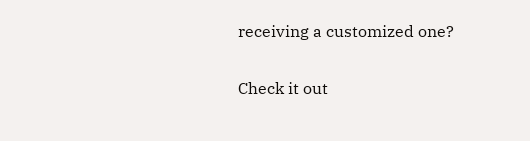receiving a customized one?

Check it out